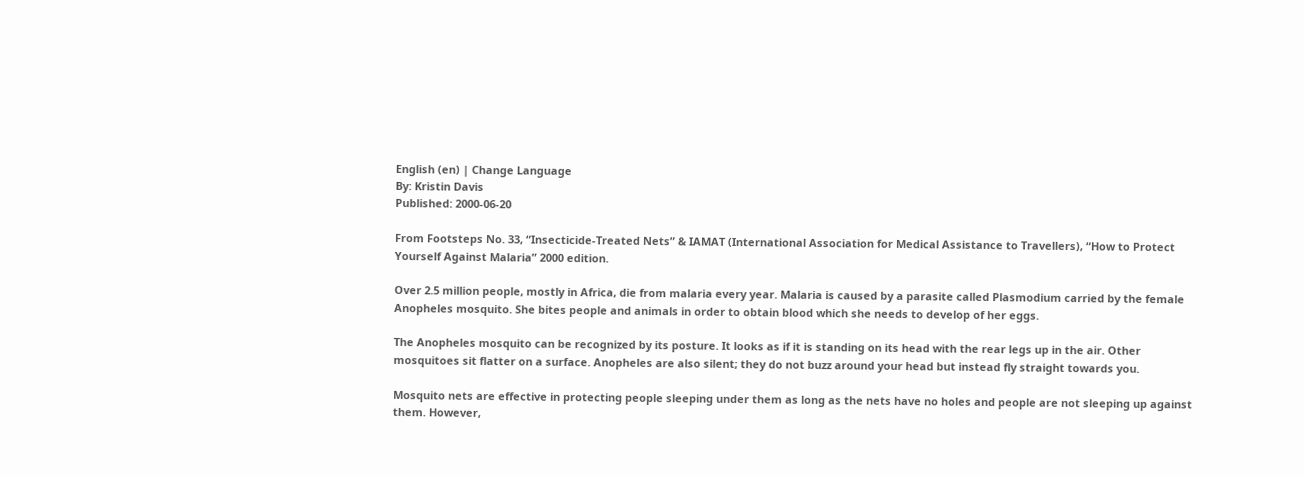English (en) | Change Language
By: Kristin Davis
Published: 2000-06-20

From Footsteps No. 33, “Insecticide-Treated Nets” & IAMAT (International Association for Medical Assistance to Travellers), “How to Protect Yourself Against Malaria” 2000 edition.

Over 2.5 million people, mostly in Africa, die from malaria every year. Malaria is caused by a parasite called Plasmodium carried by the female Anopheles mosquito. She bites people and animals in order to obtain blood which she needs to develop of her eggs.

The Anopheles mosquito can be recognized by its posture. It looks as if it is standing on its head with the rear legs up in the air. Other mosquitoes sit flatter on a surface. Anopheles are also silent; they do not buzz around your head but instead fly straight towards you.

Mosquito nets are effective in protecting people sleeping under them as long as the nets have no holes and people are not sleeping up against them. However,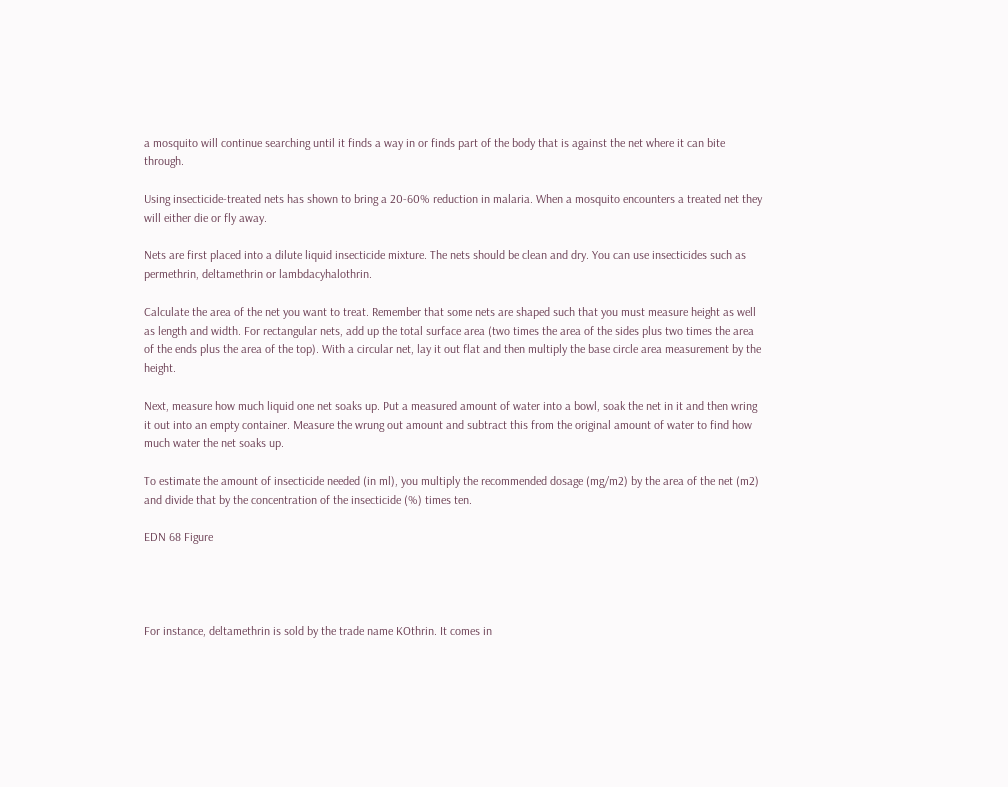a mosquito will continue searching until it finds a way in or finds part of the body that is against the net where it can bite through.

Using insecticide-treated nets has shown to bring a 20-60% reduction in malaria. When a mosquito encounters a treated net they will either die or fly away.

Nets are first placed into a dilute liquid insecticide mixture. The nets should be clean and dry. You can use insecticides such as permethrin, deltamethrin or lambdacyhalothrin.

Calculate the area of the net you want to treat. Remember that some nets are shaped such that you must measure height as well as length and width. For rectangular nets, add up the total surface area (two times the area of the sides plus two times the area of the ends plus the area of the top). With a circular net, lay it out flat and then multiply the base circle area measurement by the height.

Next, measure how much liquid one net soaks up. Put a measured amount of water into a bowl, soak the net in it and then wring it out into an empty container. Measure the wrung out amount and subtract this from the original amount of water to find how much water the net soaks up.

To estimate the amount of insecticide needed (in ml), you multiply the recommended dosage (mg/m2) by the area of the net (m2) and divide that by the concentration of the insecticide (%) times ten.

EDN 68 Figure




For instance, deltamethrin is sold by the trade name KOthrin. It comes in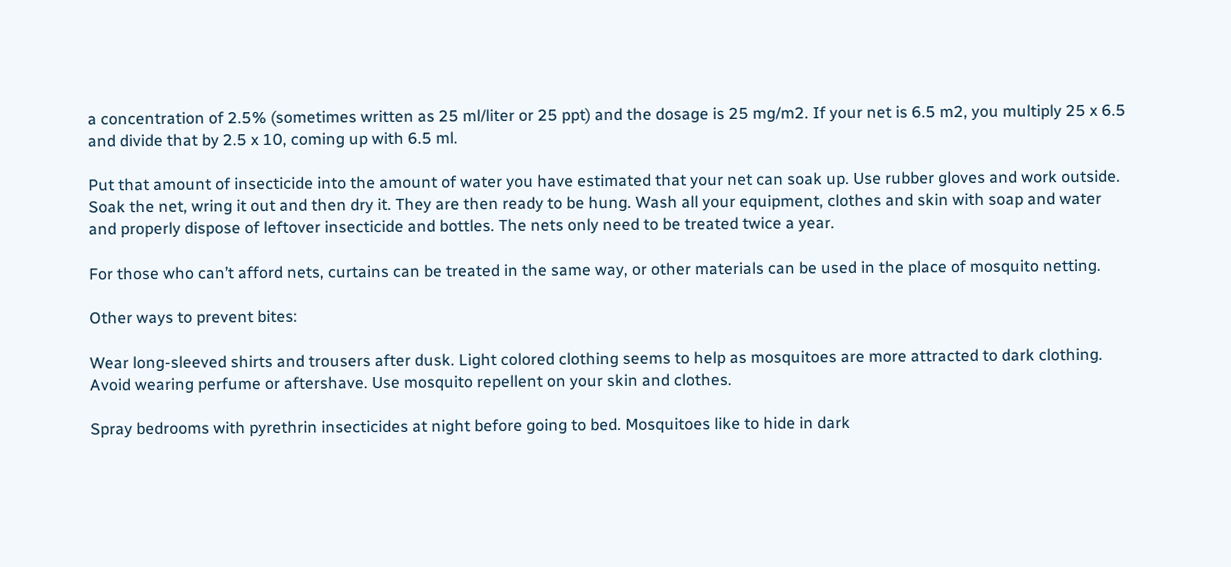a concentration of 2.5% (sometimes written as 25 ml/liter or 25 ppt) and the dosage is 25 mg/m2. If your net is 6.5 m2, you multiply 25 x 6.5 and divide that by 2.5 x 10, coming up with 6.5 ml.

Put that amount of insecticide into the amount of water you have estimated that your net can soak up. Use rubber gloves and work outside. Soak the net, wring it out and then dry it. They are then ready to be hung. Wash all your equipment, clothes and skin with soap and water and properly dispose of leftover insecticide and bottles. The nets only need to be treated twice a year.

For those who can’t afford nets, curtains can be treated in the same way, or other materials can be used in the place of mosquito netting.

Other ways to prevent bites:

Wear long-sleeved shirts and trousers after dusk. Light colored clothing seems to help as mosquitoes are more attracted to dark clothing. Avoid wearing perfume or aftershave. Use mosquito repellent on your skin and clothes.

Spray bedrooms with pyrethrin insecticides at night before going to bed. Mosquitoes like to hide in dark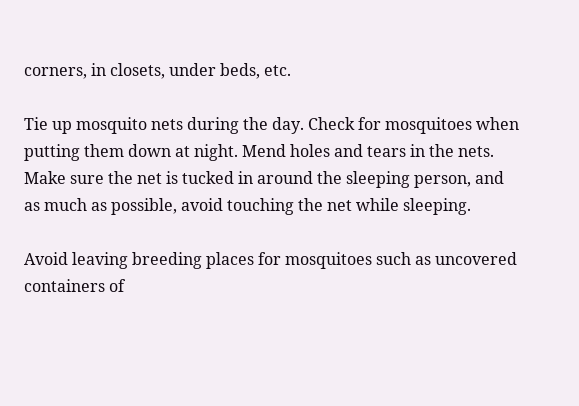corners, in closets, under beds, etc.

Tie up mosquito nets during the day. Check for mosquitoes when putting them down at night. Mend holes and tears in the nets. Make sure the net is tucked in around the sleeping person, and as much as possible, avoid touching the net while sleeping.

Avoid leaving breeding places for mosquitoes such as uncovered containers of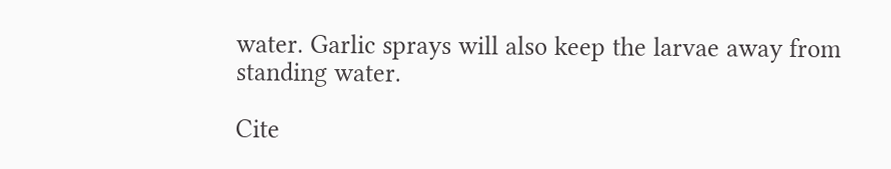water. Garlic sprays will also keep the larvae away from standing water.

Cite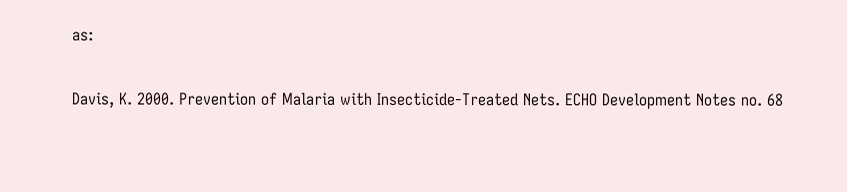as:

Davis, K. 2000. Prevention of Malaria with Insecticide-Treated Nets. ECHO Development Notes no. 68